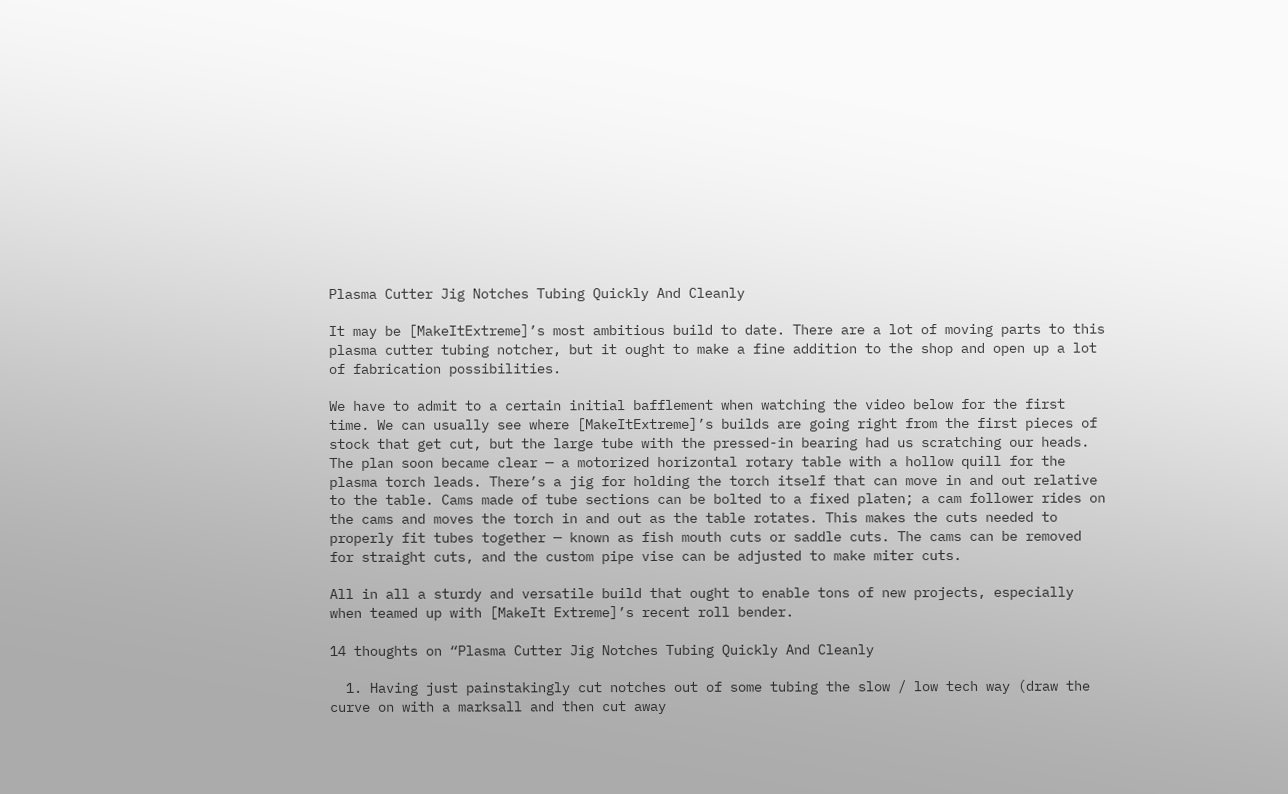Plasma Cutter Jig Notches Tubing Quickly And Cleanly

It may be [MakeItExtreme]’s most ambitious build to date. There are a lot of moving parts to this plasma cutter tubing notcher, but it ought to make a fine addition to the shop and open up a lot of fabrication possibilities.

We have to admit to a certain initial bafflement when watching the video below for the first time. We can usually see where [MakeItExtreme]’s builds are going right from the first pieces of stock that get cut, but the large tube with the pressed-in bearing had us scratching our heads. The plan soon became clear — a motorized horizontal rotary table with a hollow quill for the plasma torch leads. There’s a jig for holding the torch itself that can move in and out relative to the table. Cams made of tube sections can be bolted to a fixed platen; a cam follower rides on the cams and moves the torch in and out as the table rotates. This makes the cuts needed to properly fit tubes together — known as fish mouth cuts or saddle cuts. The cams can be removed for straight cuts, and the custom pipe vise can be adjusted to make miter cuts.

All in all a sturdy and versatile build that ought to enable tons of new projects, especially when teamed up with [MakeIt Extreme]’s recent roll bender.

14 thoughts on “Plasma Cutter Jig Notches Tubing Quickly And Cleanly

  1. Having just painstakingly cut notches out of some tubing the slow / low tech way (draw the curve on with a marksall and then cut away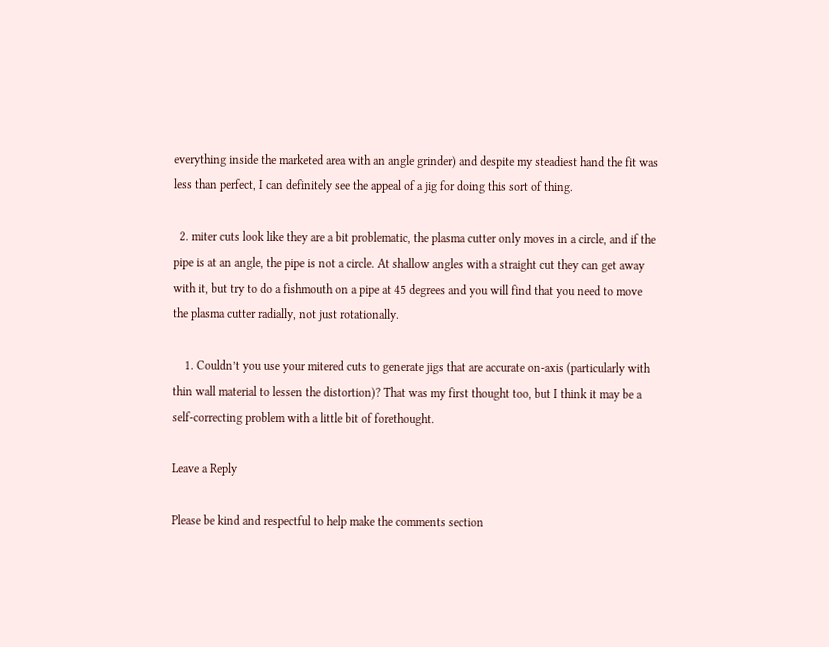everything inside the marketed area with an angle grinder) and despite my steadiest hand the fit was less than perfect, I can definitely see the appeal of a jig for doing this sort of thing.

  2. miter cuts look like they are a bit problematic, the plasma cutter only moves in a circle, and if the pipe is at an angle, the pipe is not a circle. At shallow angles with a straight cut they can get away with it, but try to do a fishmouth on a pipe at 45 degrees and you will find that you need to move the plasma cutter radially, not just rotationally.

    1. Couldn’t you use your mitered cuts to generate jigs that are accurate on-axis (particularly with thin wall material to lessen the distortion)? That was my first thought too, but I think it may be a self-correcting problem with a little bit of forethought.

Leave a Reply

Please be kind and respectful to help make the comments section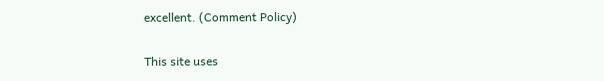excellent. (Comment Policy)

This site uses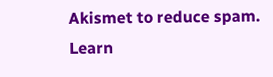Akismet to reduce spam. Learn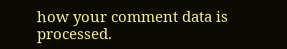how your comment data is processed.